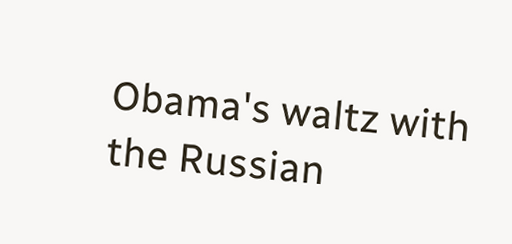Obama's waltz with the Russian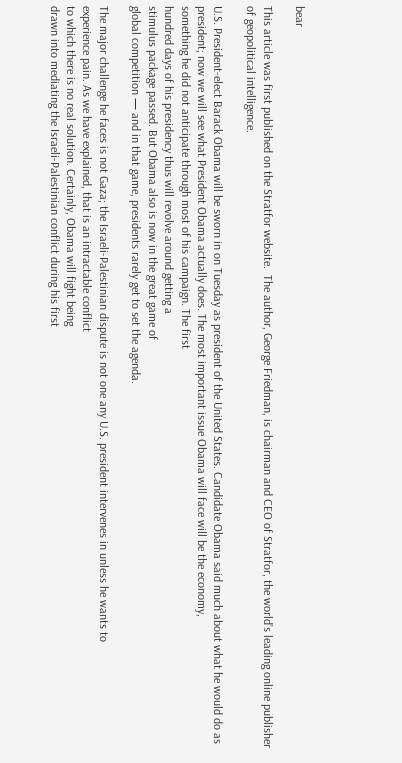bear

This article was first published on the Stratfor website.  The author, George Friedman, is chairman and CEO of Stratfor, the world’s leading online publisher of geopolitical intelligence.

U.S. President-elect Barack Obama will be sworn in on Tuesday as president of the United States. Candidate Obama said much about what he would do as president; now we will see what President Obama actually does. The most important issue Obama will face will be the economy,
something he did not anticipate through most of his campaign. The first
hundred days of his presidency thus will revolve around getting a
stimulus package passed. But Obama also is now in the great game of
global competition — and in that game, presidents rarely get to set the agenda.

The major challenge he faces is not Gaza; the Israeli-Palestinian dispute is not one any U.S. president intervenes in unless he wants to
experience pain. As we have explained, that is an intractable conflict
to which there is no real solution. Certainly, Obama will fight being
drawn into mediating the Israeli-Palestinian conflict during his first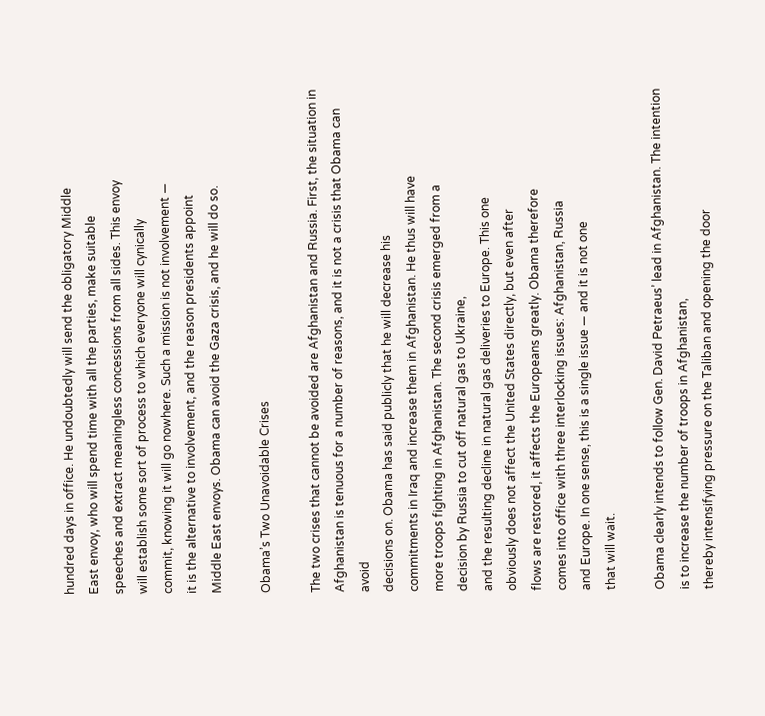hundred days in office. He undoubtedly will send the obligatory Middle
East envoy, who will spend time with all the parties, make suitable
speeches and extract meaningless concessions from all sides. This envoy
will establish some sort of process to which everyone will cynically
commit, knowing it will go nowhere. Such a mission is not involvement —
it is the alternative to involvement, and the reason presidents appoint
Middle East envoys. Obama can avoid the Gaza crisis, and he will do so.

Obama’s Two Unavoidable Crises

The two crises that cannot be avoided are Afghanistan and Russia. First, the situation in Afghanistan is tenuous for a number of reasons, and it is not a crisis that Obama can avoid
decisions on. Obama has said publicly that he will decrease his
commitments in Iraq and increase them in Afghanistan. He thus will have
more troops fighting in Afghanistan. The second crisis emerged from a
decision by Russia to cut off natural gas to Ukraine,
and the resulting decline in natural gas deliveries to Europe. This one
obviously does not affect the United States directly, but even after
flows are restored, it affects the Europeans greatly. Obama therefore
comes into office with three interlocking issues: Afghanistan, Russia
and Europe. In one sense, this is a single issue — and it is not one
that will wait.

Obama clearly intends to follow Gen. David Petraeus’ lead in Afghanistan. The intention is to increase the number of troops in Afghanistan,
thereby intensifying pressure on the Taliban and opening the door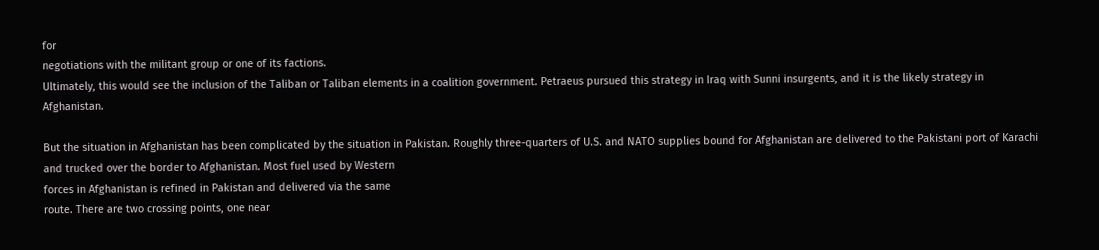for
negotiations with the militant group or one of its factions.
Ultimately, this would see the inclusion of the Taliban or Taliban elements in a coalition government. Petraeus pursued this strategy in Iraq with Sunni insurgents, and it is the likely strategy in Afghanistan.

But the situation in Afghanistan has been complicated by the situation in Pakistan. Roughly three-quarters of U.S. and NATO supplies bound for Afghanistan are delivered to the Pakistani port of Karachi and trucked over the border to Afghanistan. Most fuel used by Western
forces in Afghanistan is refined in Pakistan and delivered via the same
route. There are two crossing points, one near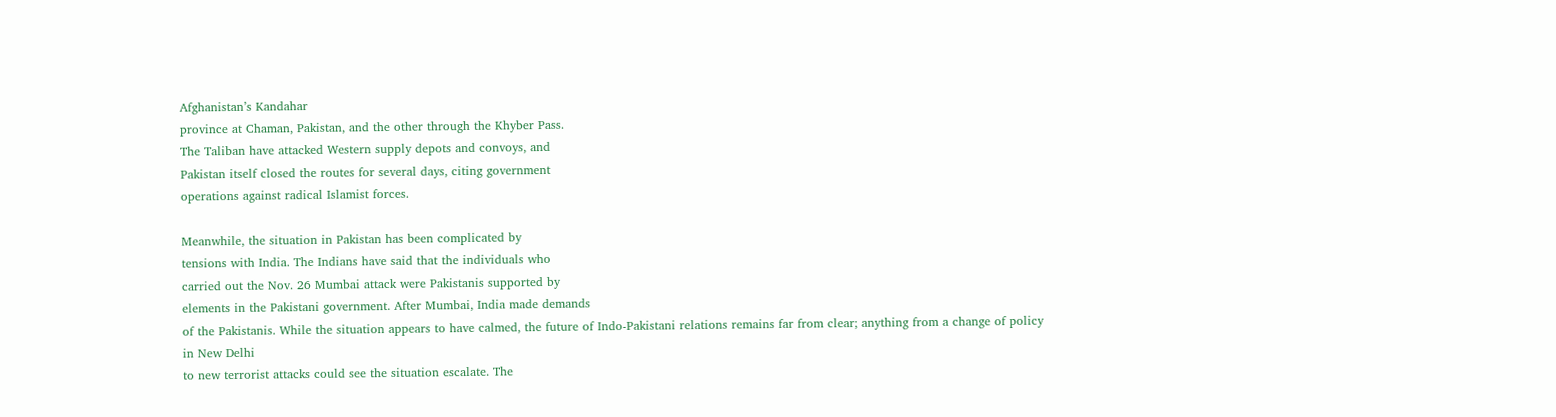Afghanistan’s Kandahar
province at Chaman, Pakistan, and the other through the Khyber Pass.
The Taliban have attacked Western supply depots and convoys, and
Pakistan itself closed the routes for several days, citing government
operations against radical Islamist forces.

Meanwhile, the situation in Pakistan has been complicated by
tensions with India. The Indians have said that the individuals who
carried out the Nov. 26 Mumbai attack were Pakistanis supported by
elements in the Pakistani government. After Mumbai, India made demands
of the Pakistanis. While the situation appears to have calmed, the future of Indo-Pakistani relations remains far from clear; anything from a change of policy in New Delhi
to new terrorist attacks could see the situation escalate. The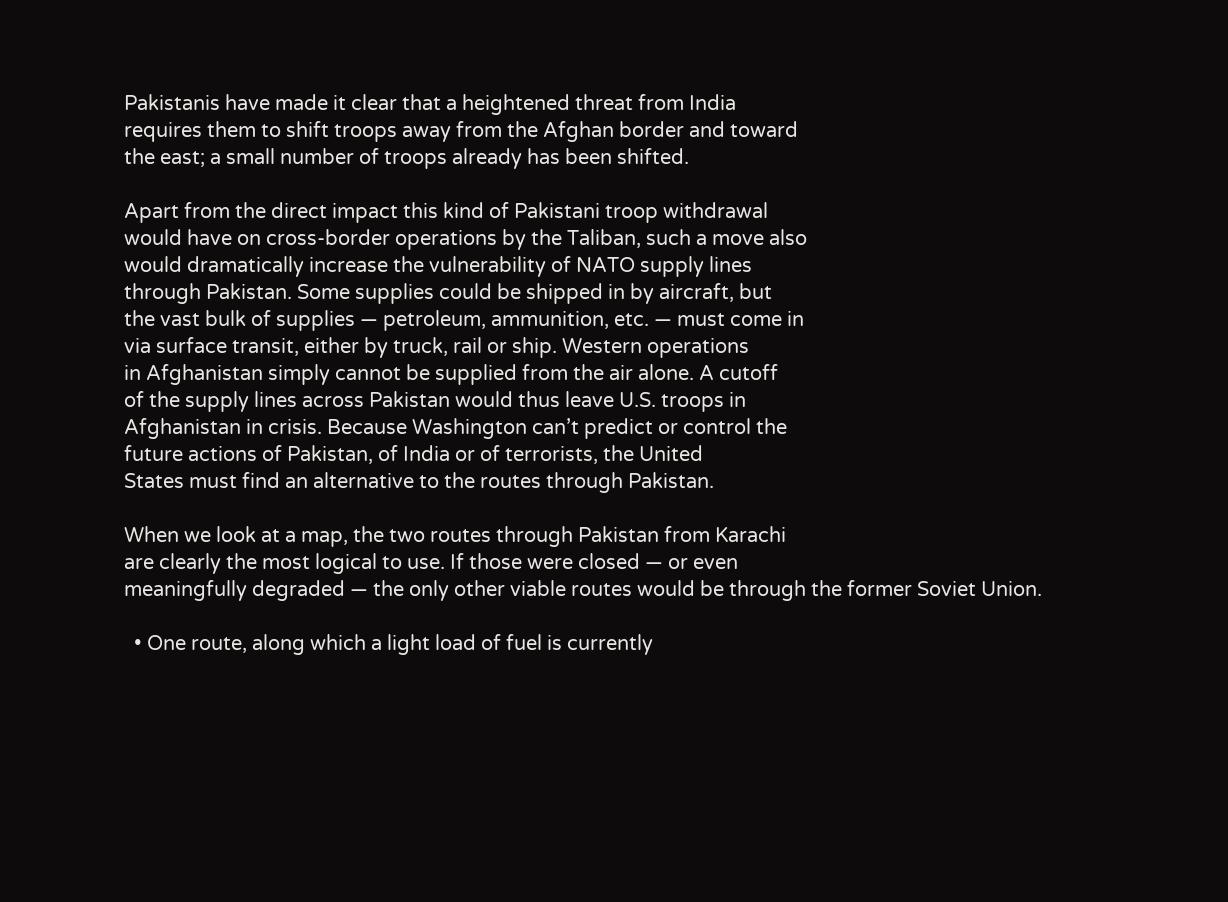Pakistanis have made it clear that a heightened threat from India
requires them to shift troops away from the Afghan border and toward
the east; a small number of troops already has been shifted.

Apart from the direct impact this kind of Pakistani troop withdrawal
would have on cross-border operations by the Taliban, such a move also
would dramatically increase the vulnerability of NATO supply lines
through Pakistan. Some supplies could be shipped in by aircraft, but
the vast bulk of supplies — petroleum, ammunition, etc. — must come in
via surface transit, either by truck, rail or ship. Western operations
in Afghanistan simply cannot be supplied from the air alone. A cutoff
of the supply lines across Pakistan would thus leave U.S. troops in
Afghanistan in crisis. Because Washington can’t predict or control the
future actions of Pakistan, of India or of terrorists, the United
States must find an alternative to the routes through Pakistan.

When we look at a map, the two routes through Pakistan from Karachi
are clearly the most logical to use. If those were closed — or even
meaningfully degraded — the only other viable routes would be through the former Soviet Union.

  • One route, along which a light load of fuel is currently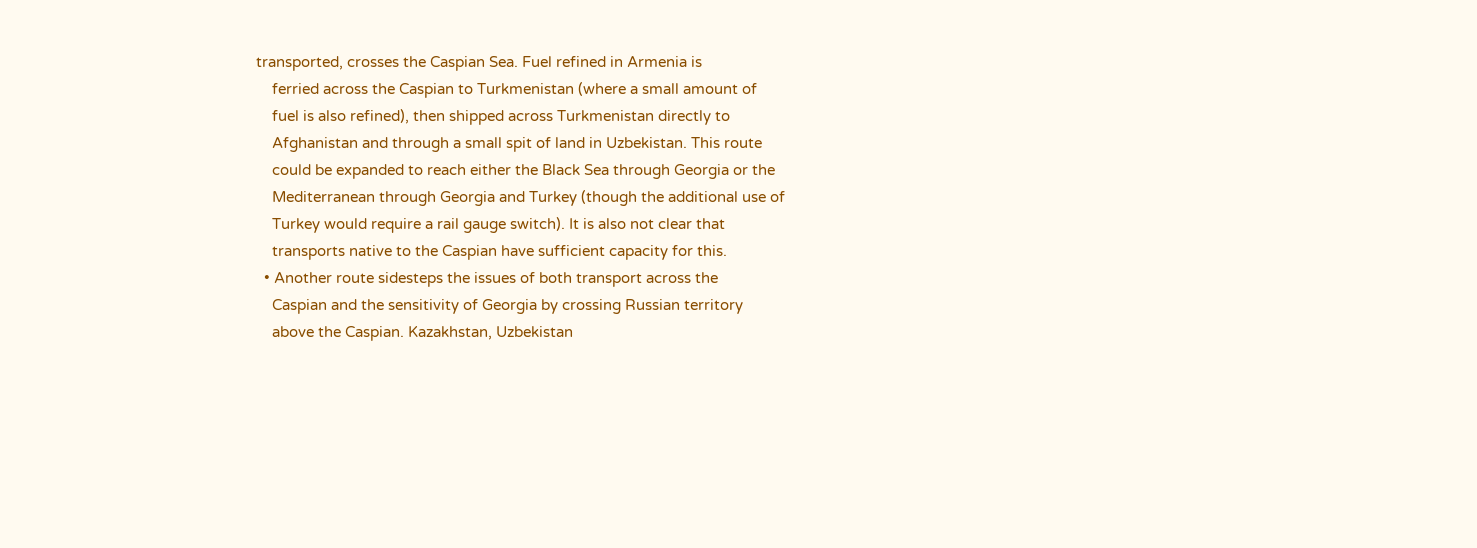transported, crosses the Caspian Sea. Fuel refined in Armenia is
    ferried across the Caspian to Turkmenistan (where a small amount of
    fuel is also refined), then shipped across Turkmenistan directly to
    Afghanistan and through a small spit of land in Uzbekistan. This route
    could be expanded to reach either the Black Sea through Georgia or the
    Mediterranean through Georgia and Turkey (though the additional use of
    Turkey would require a rail gauge switch). It is also not clear that
    transports native to the Caspian have sufficient capacity for this.
  • Another route sidesteps the issues of both transport across the
    Caspian and the sensitivity of Georgia by crossing Russian territory
    above the Caspian. Kazakhstan, Uzbekistan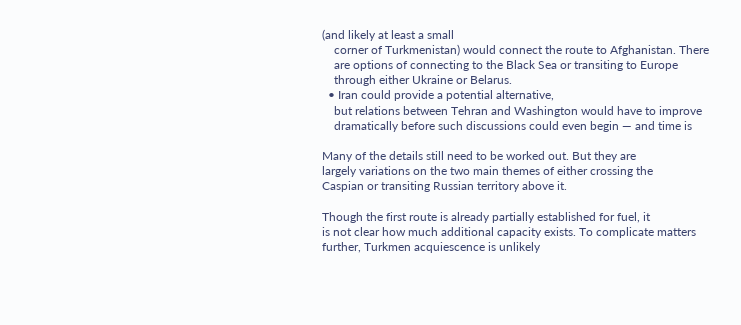(and likely at least a small
    corner of Turkmenistan) would connect the route to Afghanistan. There
    are options of connecting to the Black Sea or transiting to Europe
    through either Ukraine or Belarus.
  • Iran could provide a potential alternative,
    but relations between Tehran and Washington would have to improve
    dramatically before such discussions could even begin — and time is

Many of the details still need to be worked out. But they are
largely variations on the two main themes of either crossing the
Caspian or transiting Russian territory above it.

Though the first route is already partially established for fuel, it
is not clear how much additional capacity exists. To complicate matters
further, Turkmen acquiescence is unlikely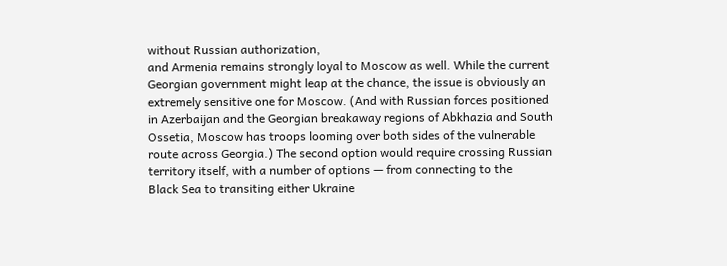without Russian authorization,
and Armenia remains strongly loyal to Moscow as well. While the current
Georgian government might leap at the chance, the issue is obviously an
extremely sensitive one for Moscow. (And with Russian forces positioned
in Azerbaijan and the Georgian breakaway regions of Abkhazia and South
Ossetia, Moscow has troops looming over both sides of the vulnerable
route across Georgia.) The second option would require crossing Russian
territory itself, with a number of options — from connecting to the
Black Sea to transiting either Ukraine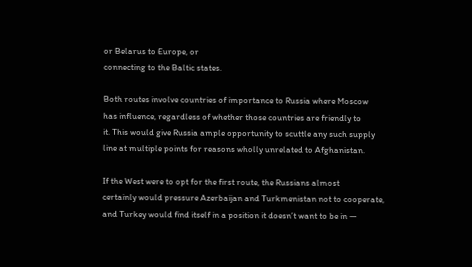or Belarus to Europe, or
connecting to the Baltic states.

Both routes involve countries of importance to Russia where Moscow
has influence, regardless of whether those countries are friendly to
it. This would give Russia ample opportunity to scuttle any such supply
line at multiple points for reasons wholly unrelated to Afghanistan.

If the West were to opt for the first route, the Russians almost
certainly would pressure Azerbaijan and Turkmenistan not to cooperate,
and Turkey would find itself in a position it doesn’t want to be in —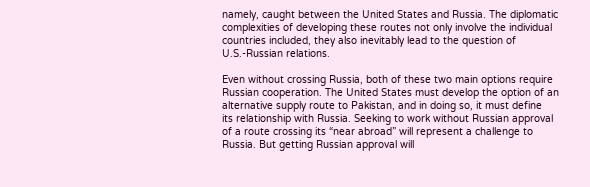namely, caught between the United States and Russia. The diplomatic
complexities of developing these routes not only involve the individual
countries included, they also inevitably lead to the question of
U.S.-Russian relations.

Even without crossing Russia, both of these two main options require
Russian cooperation. The United States must develop the option of an
alternative supply route to Pakistan, and in doing so, it must define
its relationship with Russia. Seeking to work without Russian approval
of a route crossing its “near abroad” will represent a challenge to
Russia. But getting Russian approval will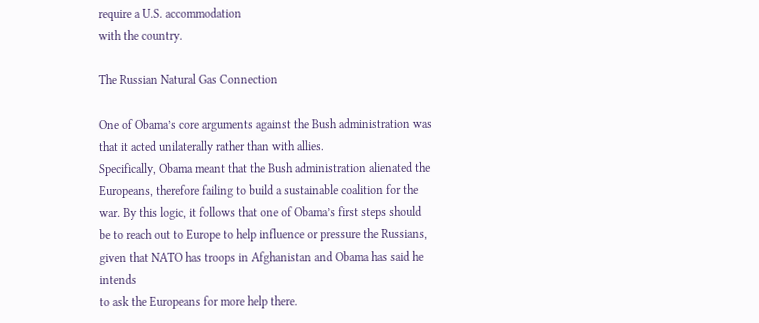require a U.S. accommodation
with the country.

The Russian Natural Gas Connection

One of Obama’s core arguments against the Bush administration was that it acted unilaterally rather than with allies.
Specifically, Obama meant that the Bush administration alienated the
Europeans, therefore failing to build a sustainable coalition for the
war. By this logic, it follows that one of Obama’s first steps should
be to reach out to Europe to help influence or pressure the Russians,
given that NATO has troops in Afghanistan and Obama has said he intends
to ask the Europeans for more help there.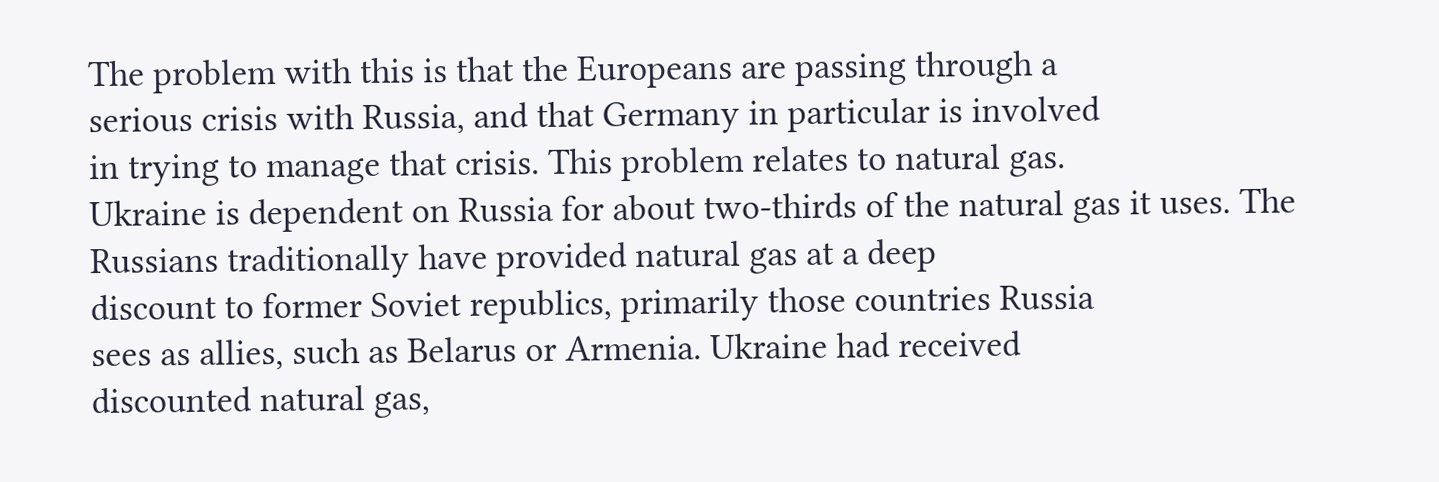The problem with this is that the Europeans are passing through a
serious crisis with Russia, and that Germany in particular is involved
in trying to manage that crisis. This problem relates to natural gas.
Ukraine is dependent on Russia for about two-thirds of the natural gas it uses. The Russians traditionally have provided natural gas at a deep
discount to former Soviet republics, primarily those countries Russia
sees as allies, such as Belarus or Armenia. Ukraine had received
discounted natural gas,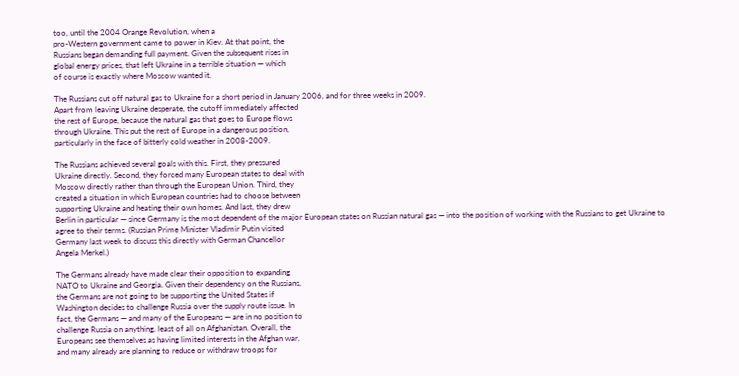too, until the 2004 Orange Revolution, when a
pro-Western government came to power in Kiev. At that point, the
Russians began demanding full payment. Given the subsequent rises in
global energy prices, that left Ukraine in a terrible situation — which
of course is exactly where Moscow wanted it.

The Russians cut off natural gas to Ukraine for a short period in January 2006, and for three weeks in 2009.
Apart from leaving Ukraine desperate, the cutoff immediately affected
the rest of Europe, because the natural gas that goes to Europe flows
through Ukraine. This put the rest of Europe in a dangerous position,
particularly in the face of bitterly cold weather in 2008-2009.

The Russians achieved several goals with this. First, they pressured
Ukraine directly. Second, they forced many European states to deal with
Moscow directly rather than through the European Union. Third, they
created a situation in which European countries had to choose between
supporting Ukraine and heating their own homes. And last, they drew
Berlin in particular — since Germany is the most dependent of the major European states on Russian natural gas — into the position of working with the Russians to get Ukraine to
agree to their terms. (Russian Prime Minister Vladimir Putin visited
Germany last week to discuss this directly with German Chancellor
Angela Merkel.)

The Germans already have made clear their opposition to expanding
NATO to Ukraine and Georgia. Given their dependency on the Russians,
the Germans are not going to be supporting the United States if
Washington decides to challenge Russia over the supply route issue. In
fact, the Germans — and many of the Europeans — are in no position to
challenge Russia on anything, least of all on Afghanistan. Overall, the
Europeans see themselves as having limited interests in the Afghan war,
and many already are planning to reduce or withdraw troops for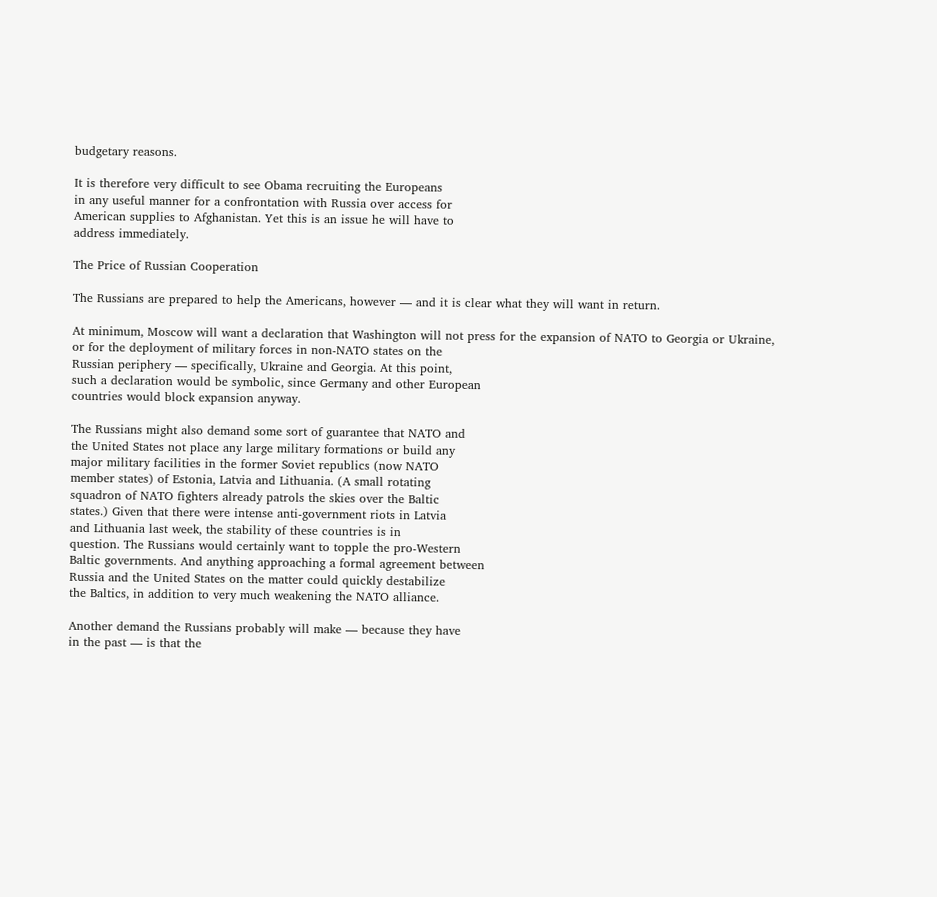budgetary reasons.

It is therefore very difficult to see Obama recruiting the Europeans
in any useful manner for a confrontation with Russia over access for
American supplies to Afghanistan. Yet this is an issue he will have to
address immediately.

The Price of Russian Cooperation

The Russians are prepared to help the Americans, however — and it is clear what they will want in return.

At minimum, Moscow will want a declaration that Washington will not press for the expansion of NATO to Georgia or Ukraine,
or for the deployment of military forces in non-NATO states on the
Russian periphery — specifically, Ukraine and Georgia. At this point,
such a declaration would be symbolic, since Germany and other European
countries would block expansion anyway.

The Russians might also demand some sort of guarantee that NATO and
the United States not place any large military formations or build any
major military facilities in the former Soviet republics (now NATO
member states) of Estonia, Latvia and Lithuania. (A small rotating
squadron of NATO fighters already patrols the skies over the Baltic
states.) Given that there were intense anti-government riots in Latvia
and Lithuania last week, the stability of these countries is in
question. The Russians would certainly want to topple the pro-Western
Baltic governments. And anything approaching a formal agreement between
Russia and the United States on the matter could quickly destabilize
the Baltics, in addition to very much weakening the NATO alliance.

Another demand the Russians probably will make — because they have
in the past — is that the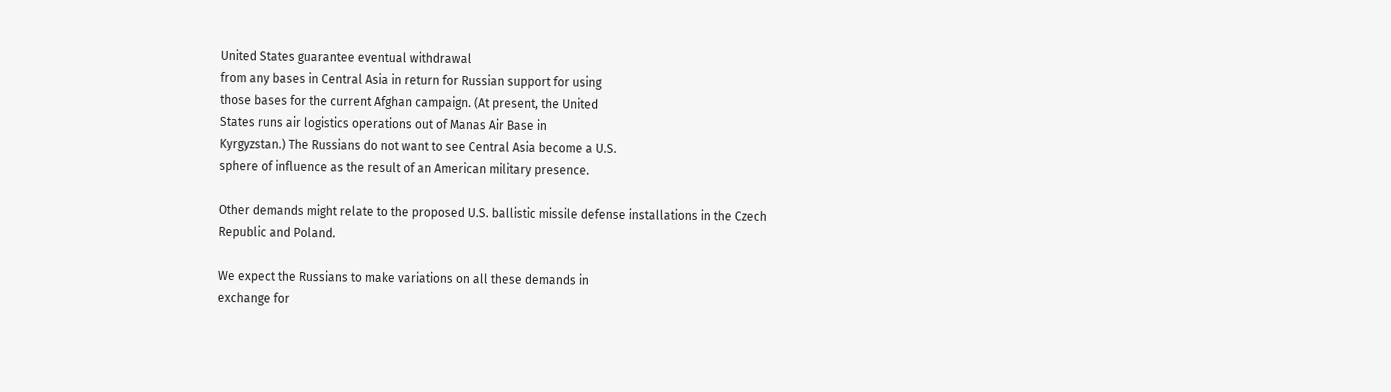United States guarantee eventual withdrawal
from any bases in Central Asia in return for Russian support for using
those bases for the current Afghan campaign. (At present, the United
States runs air logistics operations out of Manas Air Base in
Kyrgyzstan.) The Russians do not want to see Central Asia become a U.S.
sphere of influence as the result of an American military presence.

Other demands might relate to the proposed U.S. ballistic missile defense installations in the Czech Republic and Poland.

We expect the Russians to make variations on all these demands in
exchange for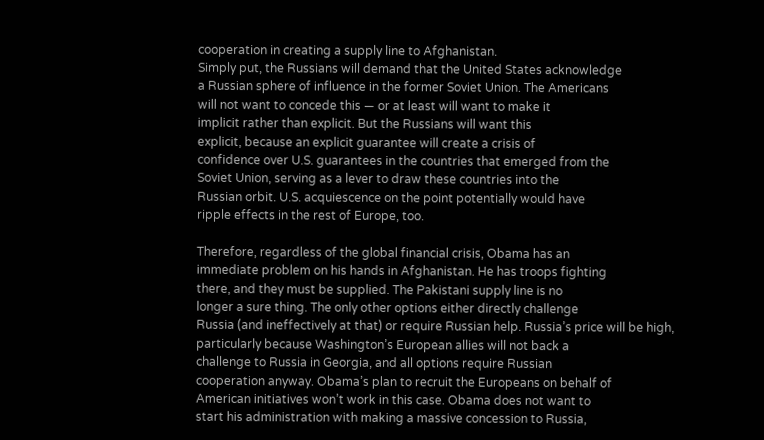cooperation in creating a supply line to Afghanistan.
Simply put, the Russians will demand that the United States acknowledge
a Russian sphere of influence in the former Soviet Union. The Americans
will not want to concede this — or at least will want to make it
implicit rather than explicit. But the Russians will want this
explicit, because an explicit guarantee will create a crisis of
confidence over U.S. guarantees in the countries that emerged from the
Soviet Union, serving as a lever to draw these countries into the
Russian orbit. U.S. acquiescence on the point potentially would have
ripple effects in the rest of Europe, too.

Therefore, regardless of the global financial crisis, Obama has an
immediate problem on his hands in Afghanistan. He has troops fighting
there, and they must be supplied. The Pakistani supply line is no
longer a sure thing. The only other options either directly challenge
Russia (and ineffectively at that) or require Russian help. Russia’s price will be high,
particularly because Washington’s European allies will not back a
challenge to Russia in Georgia, and all options require Russian
cooperation anyway. Obama’s plan to recruit the Europeans on behalf of
American initiatives won’t work in this case. Obama does not want to
start his administration with making a massive concession to Russia,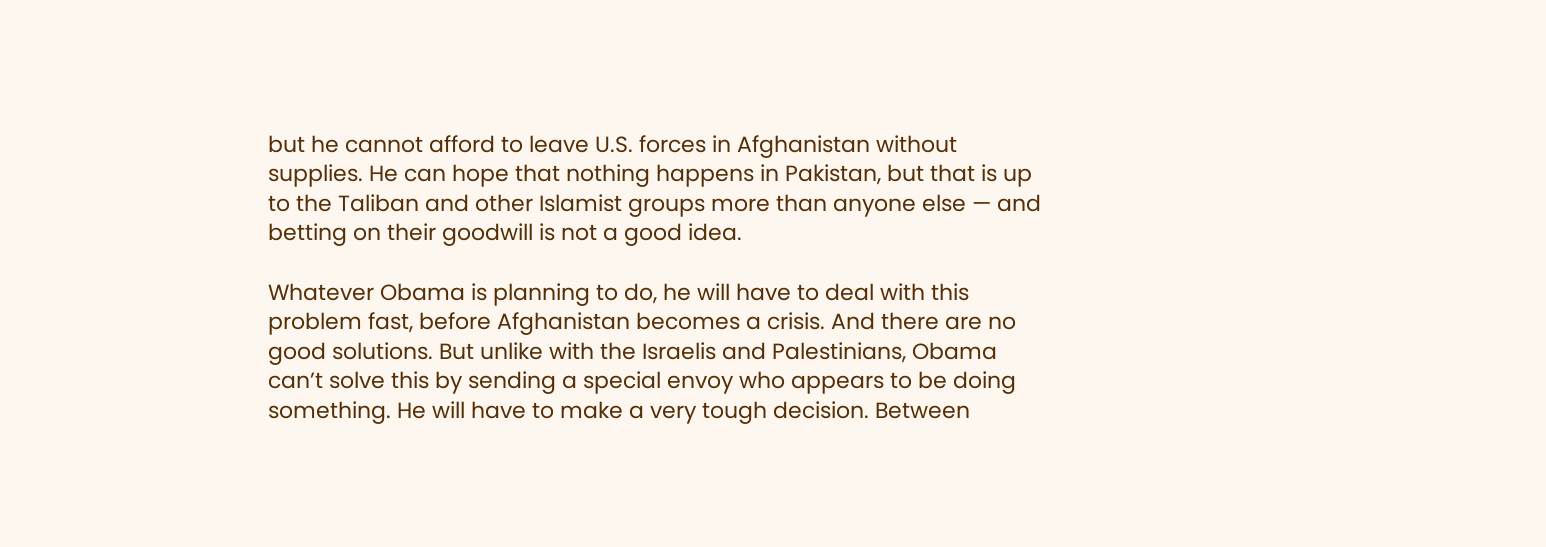but he cannot afford to leave U.S. forces in Afghanistan without
supplies. He can hope that nothing happens in Pakistan, but that is up
to the Taliban and other Islamist groups more than anyone else — and
betting on their goodwill is not a good idea.

Whatever Obama is planning to do, he will have to deal with this
problem fast, before Afghanistan becomes a crisis. And there are no
good solutions. But unlike with the Israelis and Palestinians, Obama
can’t solve this by sending a special envoy who appears to be doing
something. He will have to make a very tough decision. Between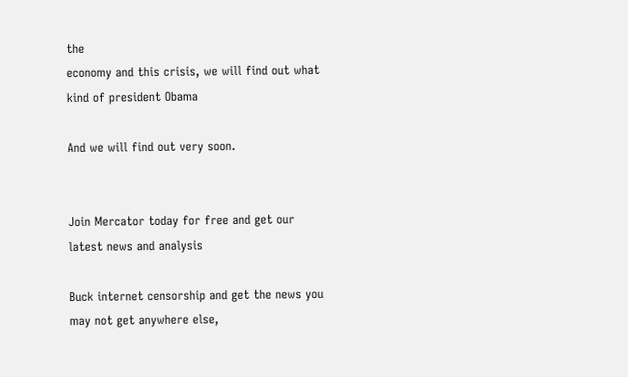the
economy and this crisis, we will find out what kind of president Obama

And we will find out very soon.


Join Mercator today for free and get our latest news and analysis

Buck internet censorship and get the news you may not get anywhere else,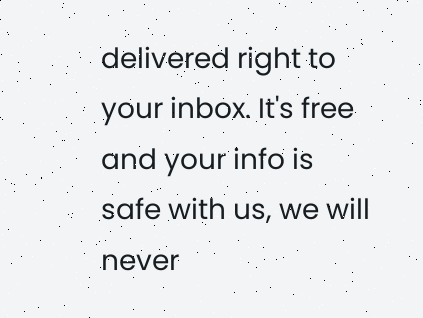delivered right to your inbox. It's free and your info is safe with us, we will never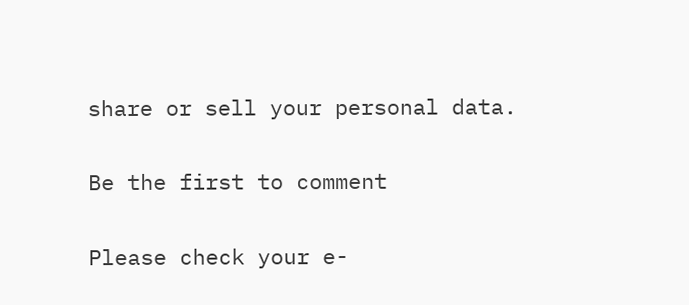share or sell your personal data.

Be the first to comment

Please check your e-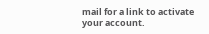mail for a link to activate your account.